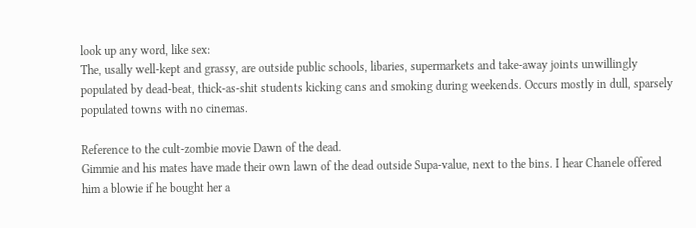look up any word, like sex:
The, usally well-kept and grassy, are outside public schools, libaries, supermarkets and take-away joints unwillingly populated by dead-beat, thick-as-shit students kicking cans and smoking during weekends. Occurs mostly in dull, sparsely populated towns with no cinemas.

Reference to the cult-zombie movie Dawn of the dead.
Gimmie and his mates have made their own lawn of the dead outside Supa-value, next to the bins. I hear Chanele offered him a blowie if he bought her a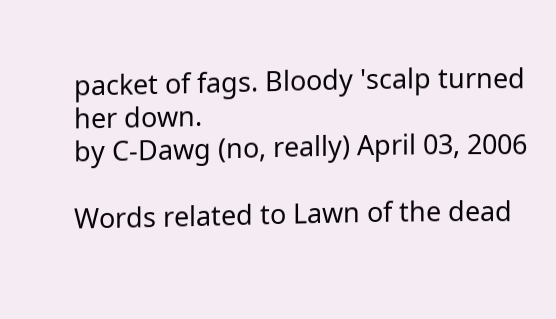packet of fags. Bloody 'scalp turned her down.
by C-Dawg (no, really) April 03, 2006

Words related to Lawn of the dead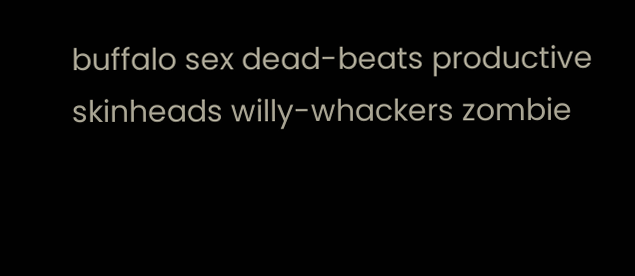buffalo sex dead-beats productive skinheads willy-whackers zombie